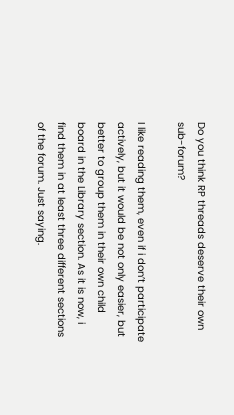Do you think RP threads deserve their own sub-forum?

I like reading them, even if i don’t participate actively, but it would be not only easier, but better to group them in their own child board in the Library section. As it is now, i find them in at least three different sections of the forum. Just saying.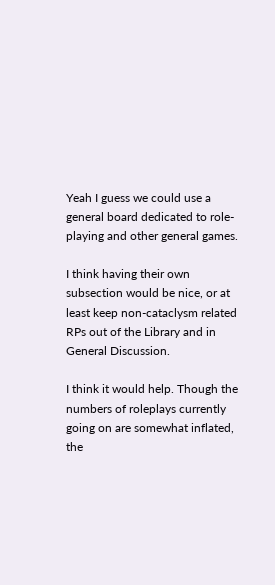Yeah I guess we could use a general board dedicated to role-playing and other general games.

I think having their own subsection would be nice, or at least keep non-cataclysm related RPs out of the Library and in General Discussion.

I think it would help. Though the numbers of roleplays currently going on are somewhat inflated, the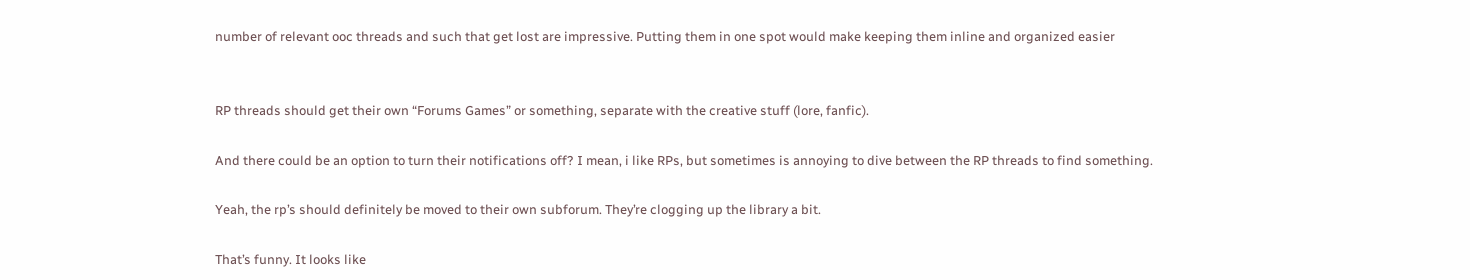number of relevant ooc threads and such that get lost are impressive. Putting them in one spot would make keeping them inline and organized easier


RP threads should get their own “Forums Games” or something, separate with the creative stuff (lore, fanfic).

And there could be an option to turn their notifications off? I mean, i like RPs, but sometimes is annoying to dive between the RP threads to find something.

Yeah, the rp’s should definitely be moved to their own subforum. They’re clogging up the library a bit.

That’s funny. It looks like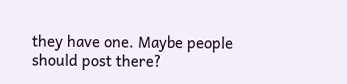they have one. Maybe people should post there?